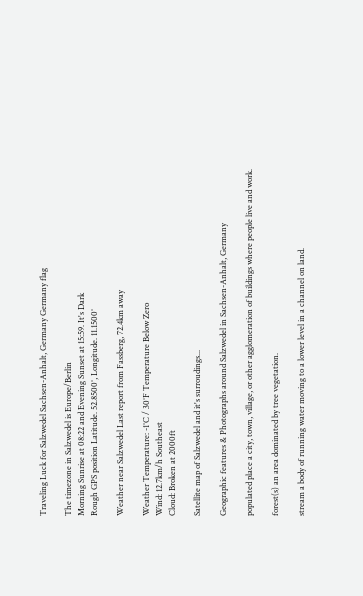Traveling Luck for Salzwedel Sachsen-Anhalt, Germany Germany flag

The timezone in Salzwedel is Europe/Berlin
Morning Sunrise at 08:22 and Evening Sunset at 15:59. It's Dark
Rough GPS position Latitude. 52.8500°, Longitude. 11.1500°

Weather near Salzwedel Last report from Fassberg, 72.4km away

Weather Temperature: -1°C / 30°F Temperature Below Zero
Wind: 12.7km/h Southeast
Cloud: Broken at 2000ft

Satellite map of Salzwedel and it's surroudings...

Geographic features & Photographs around Salzwedel in Sachsen-Anhalt, Germany

populated place a city, town, village, or other agglomeration of buildings where people live and work.

forest(s) an area dominated by tree vegetation.

stream a body of running water moving to a lower level in a channel on land.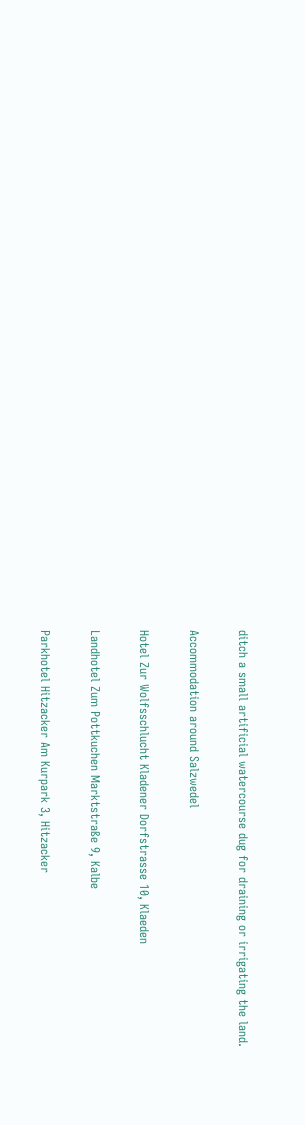ditch a small artificial watercourse dug for draining or irrigating the land.

Accommodation around Salzwedel

Hotel Zur Wolfsschlucht Kladener Dorfstrasse 10, Klaeden

Landhotel Zum Pottkuchen Marktstraße 9, Kalbe

Parkhotel Hitzacker Am Kurpark 3, Hitzacker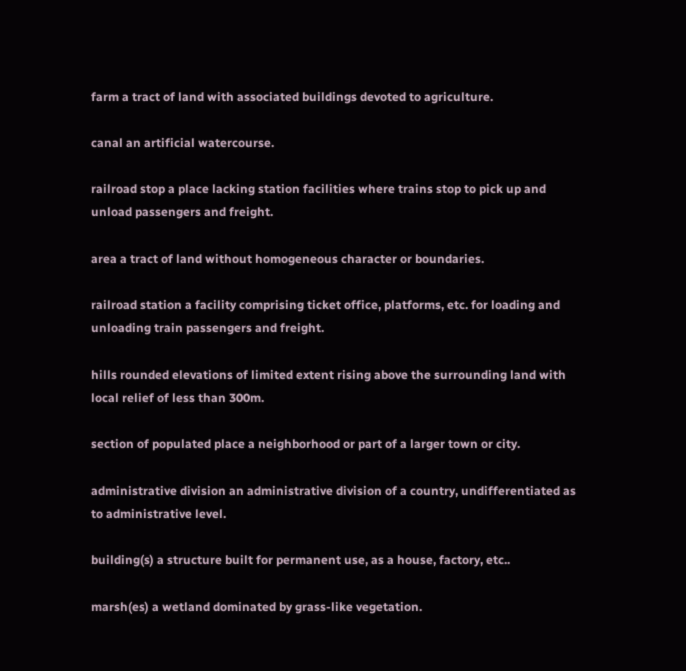farm a tract of land with associated buildings devoted to agriculture.

canal an artificial watercourse.

railroad stop a place lacking station facilities where trains stop to pick up and unload passengers and freight.

area a tract of land without homogeneous character or boundaries.

railroad station a facility comprising ticket office, platforms, etc. for loading and unloading train passengers and freight.

hills rounded elevations of limited extent rising above the surrounding land with local relief of less than 300m.

section of populated place a neighborhood or part of a larger town or city.

administrative division an administrative division of a country, undifferentiated as to administrative level.

building(s) a structure built for permanent use, as a house, factory, etc..

marsh(es) a wetland dominated by grass-like vegetation.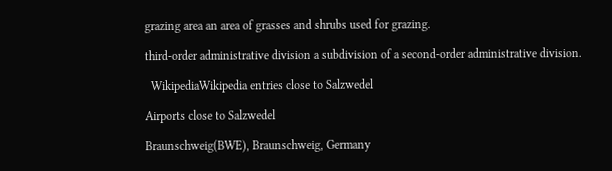grazing area an area of grasses and shrubs used for grazing.

third-order administrative division a subdivision of a second-order administrative division.

  WikipediaWikipedia entries close to Salzwedel

Airports close to Salzwedel

Braunschweig(BWE), Braunschweig, Germany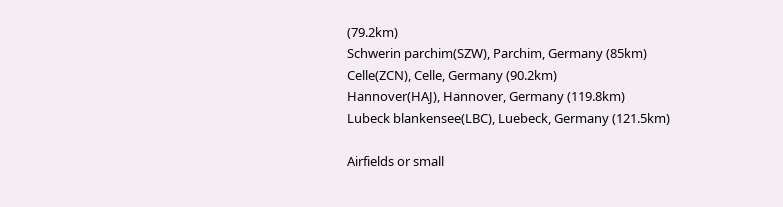(79.2km)
Schwerin parchim(SZW), Parchim, Germany (85km)
Celle(ZCN), Celle, Germany (90.2km)
Hannover(HAJ), Hannover, Germany (119.8km)
Lubeck blankensee(LBC), Luebeck, Germany (121.5km)

Airfields or small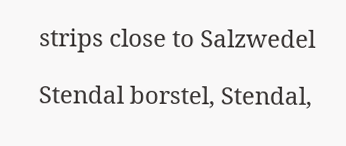strips close to Salzwedel

Stendal borstel, Stendal,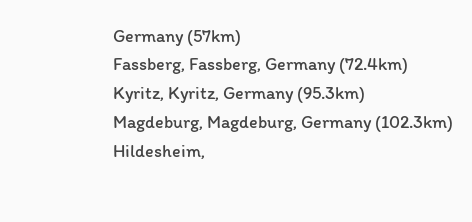Germany (57km)
Fassberg, Fassberg, Germany (72.4km)
Kyritz, Kyritz, Germany (95.3km)
Magdeburg, Magdeburg, Germany (102.3km)
Hildesheim,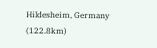Hildesheim, Germany (122.8km)